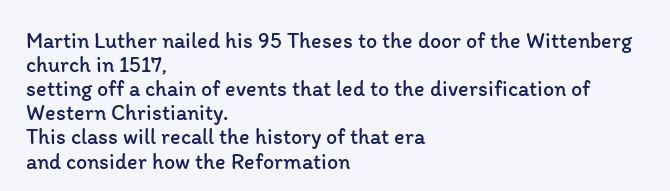Martin Luther nailed his 95 Theses to the door of the Wittenberg church in 1517,
setting off a chain of events that led to the diversification of Western Christianity.
This class will recall the history of that era
and consider how the Reformation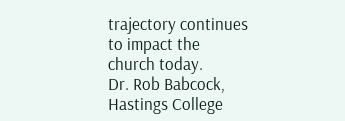trajectory continues to impact the church today.
Dr. Rob Babcock, Hastings College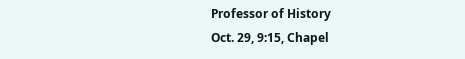Professor of History
Oct. 29, 9:15, Chapel